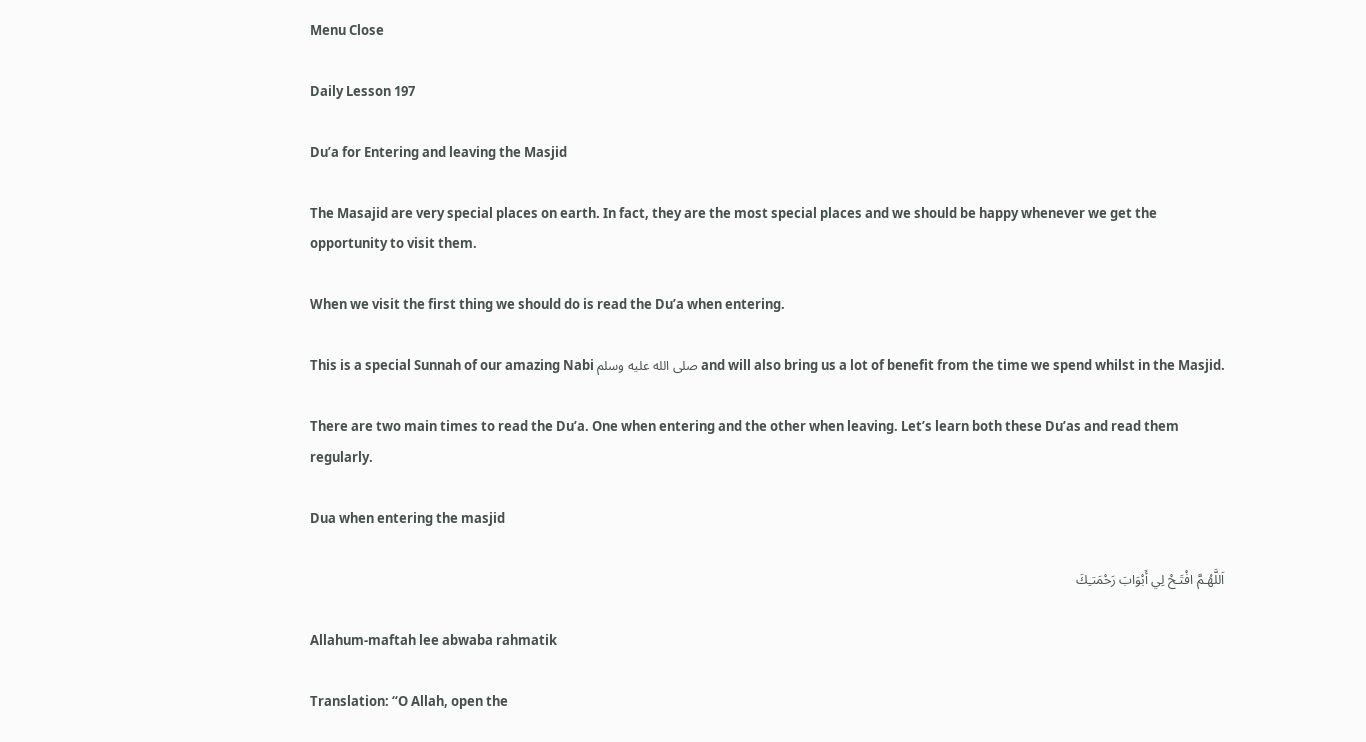Menu Close

Daily Lesson 197

Du’a for Entering and leaving the Masjid

The Masajid are very special places on earth. In fact, they are the most special places and we should be happy whenever we get the opportunity to visit them.

When we visit the first thing we should do is read the Du’a when entering.

This is a special Sunnah of our amazing Nabi صلى الله عليه وسلم and will also bring us a lot of benefit from the time we spend whilst in the Masjid.

There are two main times to read the Du’a. One when entering and the other when leaving. Let’s learn both these Du’as and read them regularly.

Dua when entering the masjid

اَللَّهُـمَّ افْتَـحْ لِي أَبْوَابَ رَحْمَتـِكَ

Allahum-maftah lee abwaba rahmatik

Translation: “O Allah, open the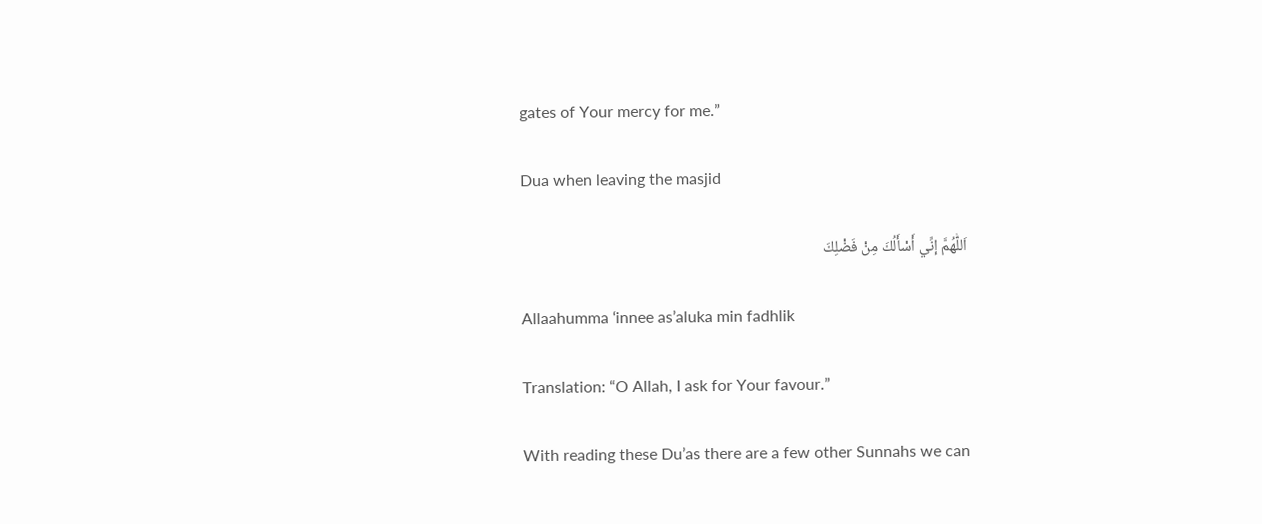gates of Your mercy for me.”

Dua when leaving the masjid

اَللّٰهُمَّ إنِّي أَسْأَلُكَ مِنْ فَضْلِكَ

Allaahumma ‘innee as’aluka min fadhlik

Translation: “O Allah, I ask for Your favour.”

With reading these Du’as there are a few other Sunnahs we can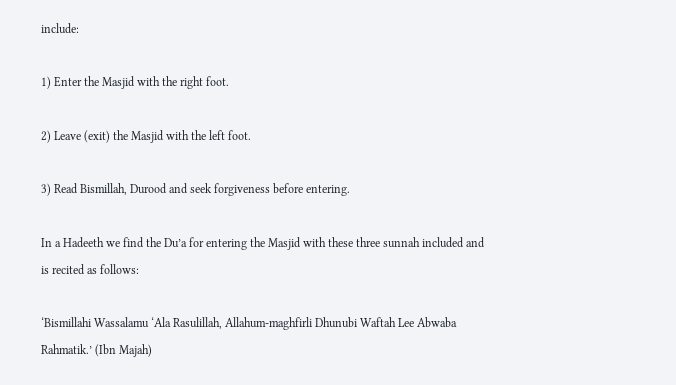include:

1) Enter the Masjid with the right foot.

2) Leave (exit) the Masjid with the left foot.

3) Read Bismillah, Durood and seek forgiveness before entering.

In a Hadeeth we find the Du’a for entering the Masjid with these three sunnah included and is recited as follows:

‘Bismillahi Wassalamu ‘Ala Rasulillah, Allahum-maghfirli Dhunubi Waftah Lee Abwaba Rahmatik.’ (Ibn Majah)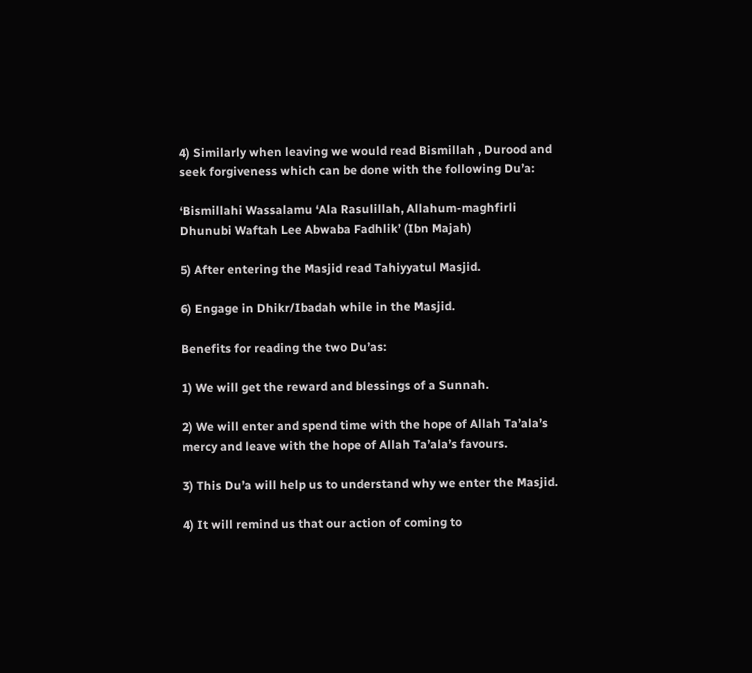4) Similarly when leaving we would read Bismillah , Durood and seek forgiveness which can be done with the following Du’a:

‘Bismillahi Wassalamu ‘Ala Rasulillah, Allahum-maghfirli Dhunubi Waftah Lee Abwaba Fadhlik’ (Ibn Majah)

5) After entering the Masjid read Tahiyyatul Masjid.

6) Engage in Dhikr/Ibadah while in the Masjid.

Benefits for reading the two Du’as:

1) We will get the reward and blessings of a Sunnah.

2) We will enter and spend time with the hope of Allah Ta’ala’s mercy and leave with the hope of Allah Ta’ala’s favours.

3) This Du’a will help us to understand why we enter the Masjid.

4) It will remind us that our action of coming to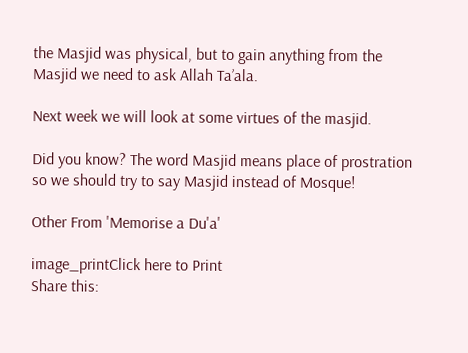the Masjid was physical, but to gain anything from the Masjid we need to ask Allah Ta’ala.

Next week we will look at some virtues of the masjid.

Did you know? The word Masjid means place of prostration so we should try to say Masjid instead of Mosque!

Other From 'Memorise a Du'a'

image_printClick here to Print
Share this: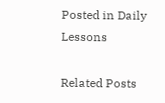Posted in Daily Lessons

Related Posts